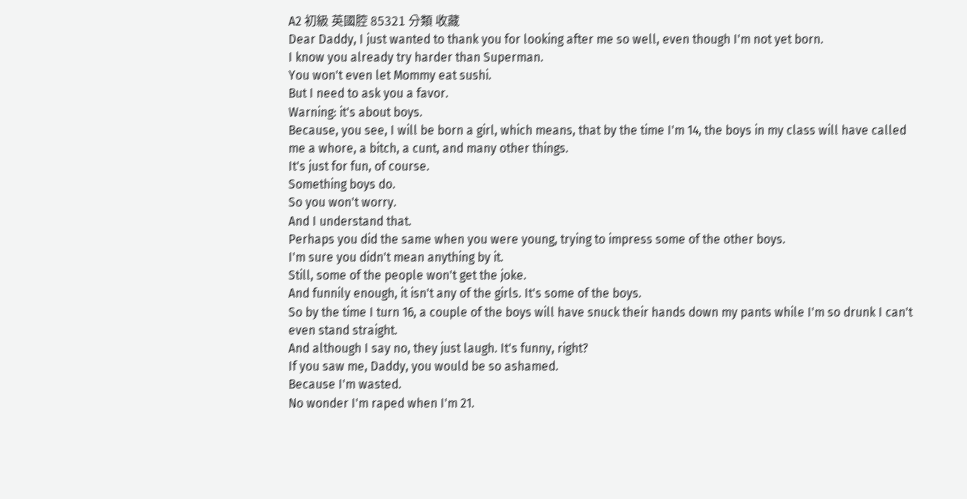A2 初級 英國腔 85321 分類 收藏
Dear Daddy, I just wanted to thank you for looking after me so well, even though I'm not yet born.
I know you already try harder than Superman.
You won't even let Mommy eat sushi.
But I need to ask you a favor.
Warning: it's about boys.
Because, you see, I will be born a girl, which means, that by the time I'm 14, the boys in my class will have called me a whore, a bitch, a cunt, and many other things.
It's just for fun, of course.
Something boys do.
So you won't worry.
And I understand that.
Perhaps you did the same when you were young, trying to impress some of the other boys.
I'm sure you didn't mean anything by it.
Still, some of the people won't get the joke.
And funnily enough, it isn't any of the girls. It's some of the boys.
So by the time I turn 16, a couple of the boys will have snuck their hands down my pants while I'm so drunk I can't even stand straight.
And although I say no, they just laugh. It's funny, right?
If you saw me, Daddy, you would be so ashamed.
Because I'm wasted.
No wonder I'm raped when I'm 21.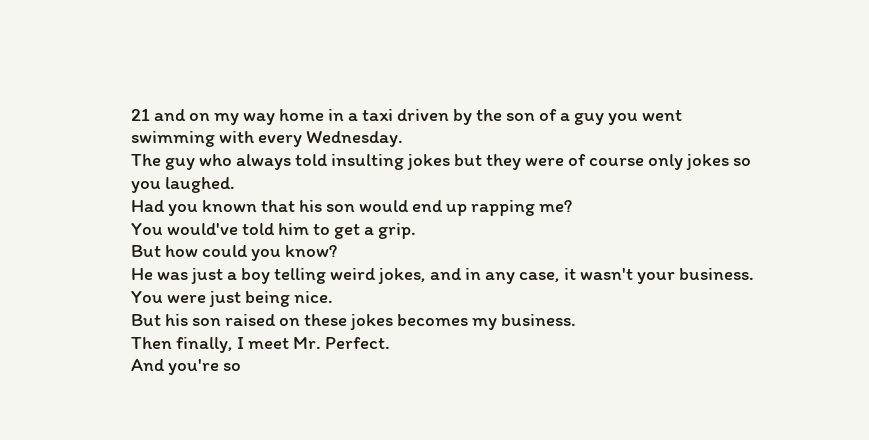21 and on my way home in a taxi driven by the son of a guy you went swimming with every Wednesday.
The guy who always told insulting jokes but they were of course only jokes so you laughed.
Had you known that his son would end up rapping me?
You would've told him to get a grip.
But how could you know?
He was just a boy telling weird jokes, and in any case, it wasn't your business.
You were just being nice.
But his son raised on these jokes becomes my business.
Then finally, I meet Mr. Perfect.
And you're so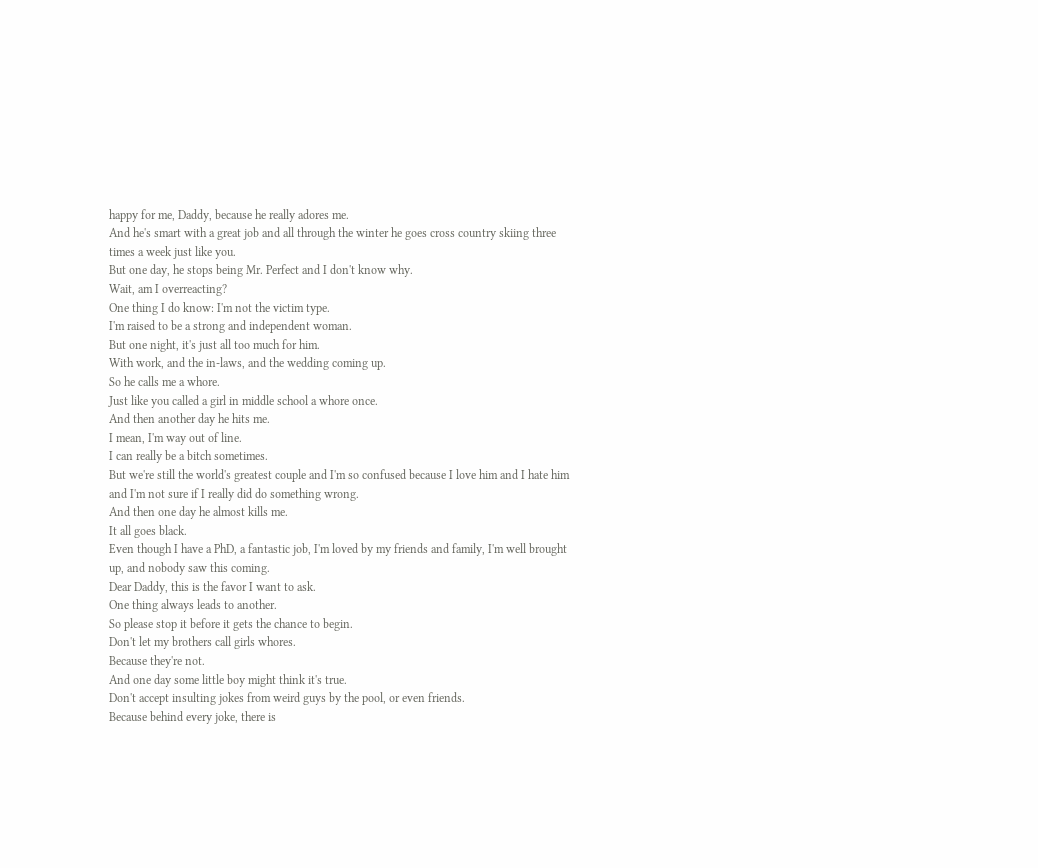happy for me, Daddy, because he really adores me.
And he's smart with a great job and all through the winter he goes cross country skiing three times a week just like you.
But one day, he stops being Mr. Perfect and I don't know why.
Wait, am I overreacting?
One thing I do know: I'm not the victim type.
I'm raised to be a strong and independent woman.
But one night, it's just all too much for him.
With work, and the in-laws, and the wedding coming up.
So he calls me a whore.
Just like you called a girl in middle school a whore once.
And then another day he hits me.
I mean, I'm way out of line.
I can really be a bitch sometimes.
But we're still the world's greatest couple and I'm so confused because I love him and I hate him and I'm not sure if I really did do something wrong.
And then one day he almost kills me.
It all goes black.
Even though I have a PhD, a fantastic job, I'm loved by my friends and family, I'm well brought up, and nobody saw this coming.
Dear Daddy, this is the favor I want to ask.
One thing always leads to another.
So please stop it before it gets the chance to begin.
Don't let my brothers call girls whores.
Because they're not.
And one day some little boy might think it's true.
Don't accept insulting jokes from weird guys by the pool, or even friends.
Because behind every joke, there is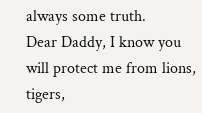always some truth.
Dear Daddy, I know you will protect me from lions, tigers,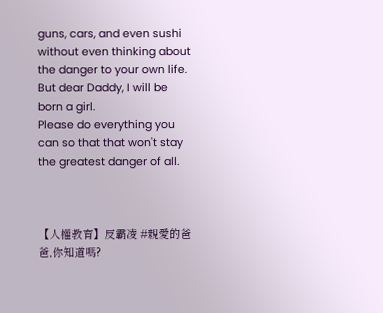guns, cars, and even sushi without even thinking about the danger to your own life.
But dear Daddy, I will be born a girl.
Please do everything you can so that that won't stay the greatest danger of all.



【人權教育】反霸凌 #親愛的爸爸,你知道嗎?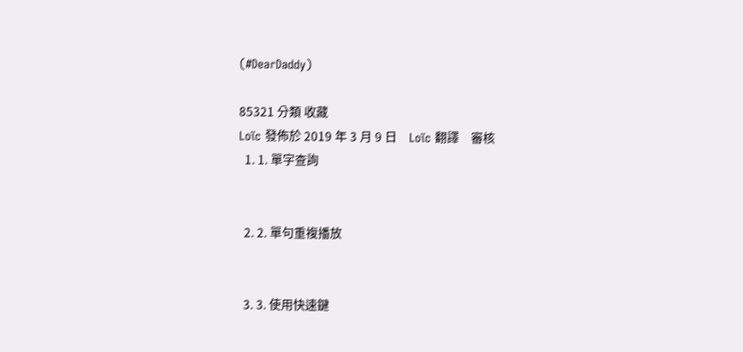(#DearDaddy)

85321 分類 收藏
Loïc 發佈於 2019 年 3 月 9 日    Loïc 翻譯    審核
  1. 1. 單字查詢


  2. 2. 單句重複播放


  3. 3. 使用快速鍵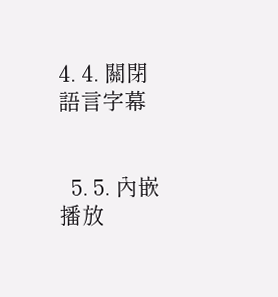4. 4. 關閉語言字幕


  5. 5. 內嵌播放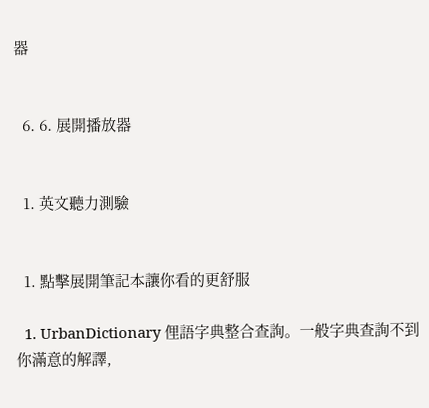器


  6. 6. 展開播放器


  1. 英文聽力測驗


  1. 點擊展開筆記本讓你看的更舒服

  1. UrbanDictionary 俚語字典整合查詢。一般字典查詢不到你滿意的解譯,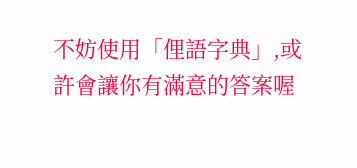不妨使用「俚語字典」,或許會讓你有滿意的答案喔